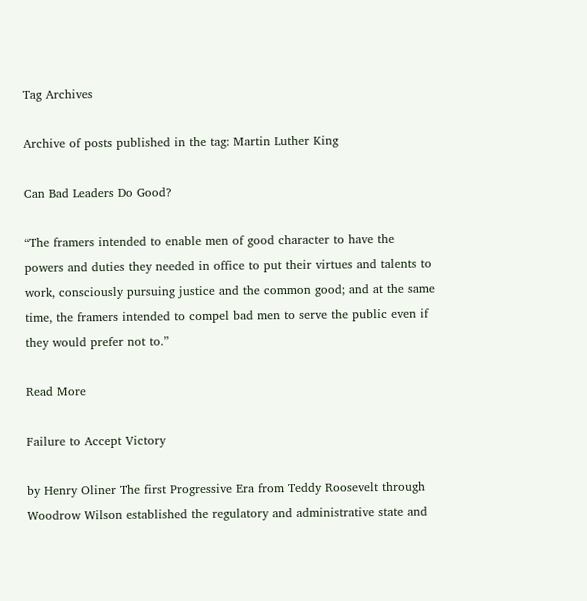Tag Archives

Archive of posts published in the tag: Martin Luther King

Can Bad Leaders Do Good?

“The framers intended to enable men of good character to have the powers and duties they needed in office to put their virtues and talents to work, consciously pursuing justice and the common good; and at the same time, the framers intended to compel bad men to serve the public even if they would prefer not to.”

Read More

Failure to Accept Victory

by Henry Oliner The first Progressive Era from Teddy Roosevelt through Woodrow Wilson established the regulatory and administrative state and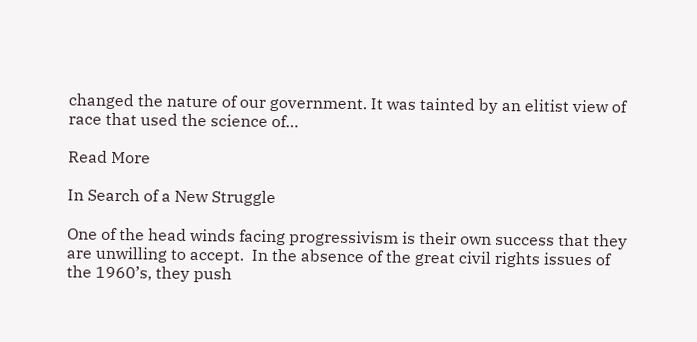changed the nature of our government. It was tainted by an elitist view of race that used the science of…

Read More

In Search of a New Struggle

One of the head winds facing progressivism is their own success that they are unwilling to accept.  In the absence of the great civil rights issues of the 1960’s, they push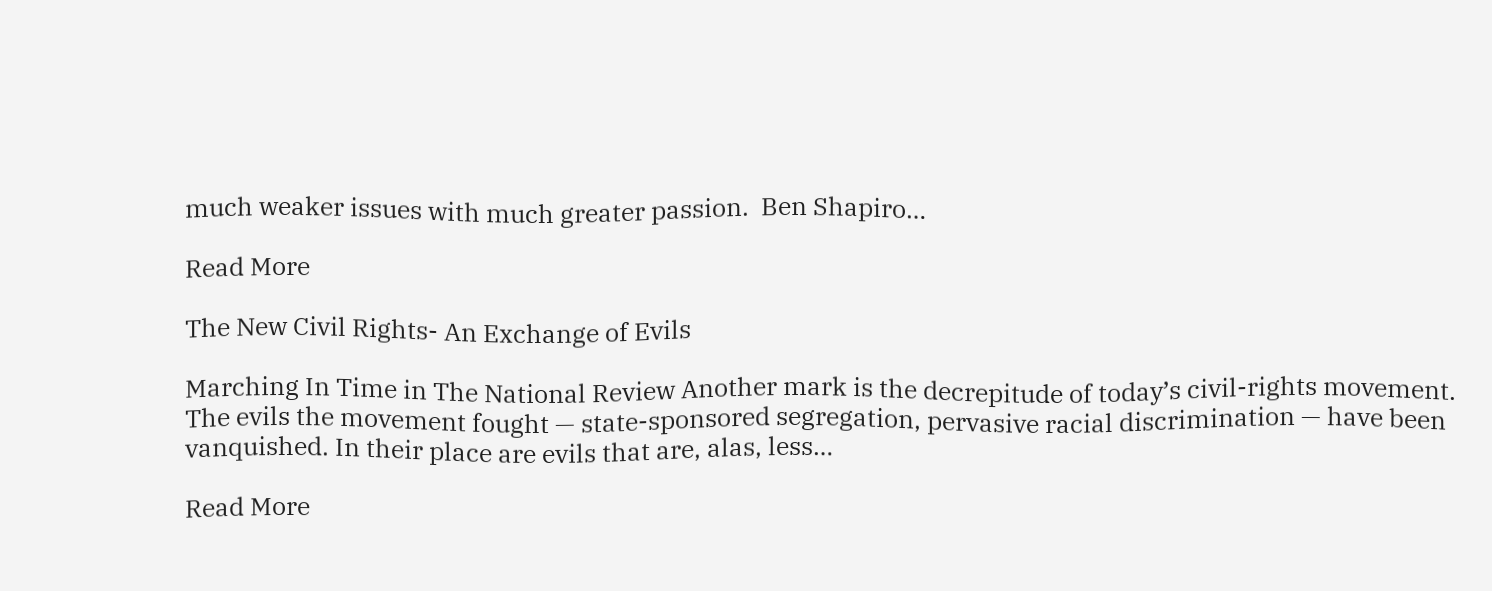much weaker issues with much greater passion.  Ben Shapiro…

Read More

The New Civil Rights- An Exchange of Evils

Marching In Time in The National Review Another mark is the decrepitude of today’s civil-rights movement. The evils the movement fought — state-sponsored segregation, pervasive racial discrimination — have been vanquished. In their place are evils that are, alas, less…

Read More